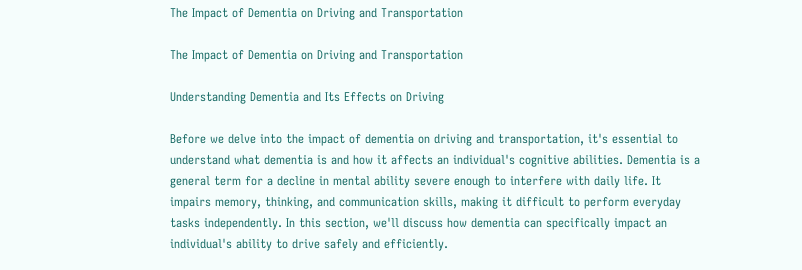The Impact of Dementia on Driving and Transportation

The Impact of Dementia on Driving and Transportation

Understanding Dementia and Its Effects on Driving

Before we delve into the impact of dementia on driving and transportation, it's essential to understand what dementia is and how it affects an individual's cognitive abilities. Dementia is a general term for a decline in mental ability severe enough to interfere with daily life. It impairs memory, thinking, and communication skills, making it difficult to perform everyday tasks independently. In this section, we'll discuss how dementia can specifically impact an individual's ability to drive safely and efficiently.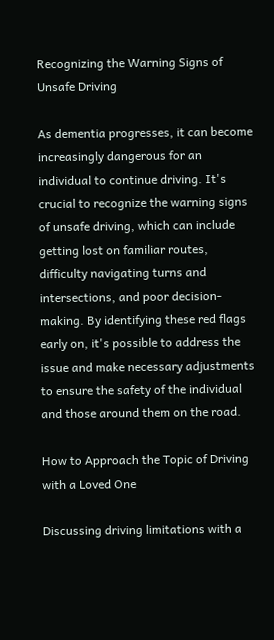Recognizing the Warning Signs of Unsafe Driving

As dementia progresses, it can become increasingly dangerous for an individual to continue driving. It's crucial to recognize the warning signs of unsafe driving, which can include getting lost on familiar routes, difficulty navigating turns and intersections, and poor decision-making. By identifying these red flags early on, it's possible to address the issue and make necessary adjustments to ensure the safety of the individual and those around them on the road.

How to Approach the Topic of Driving with a Loved One

Discussing driving limitations with a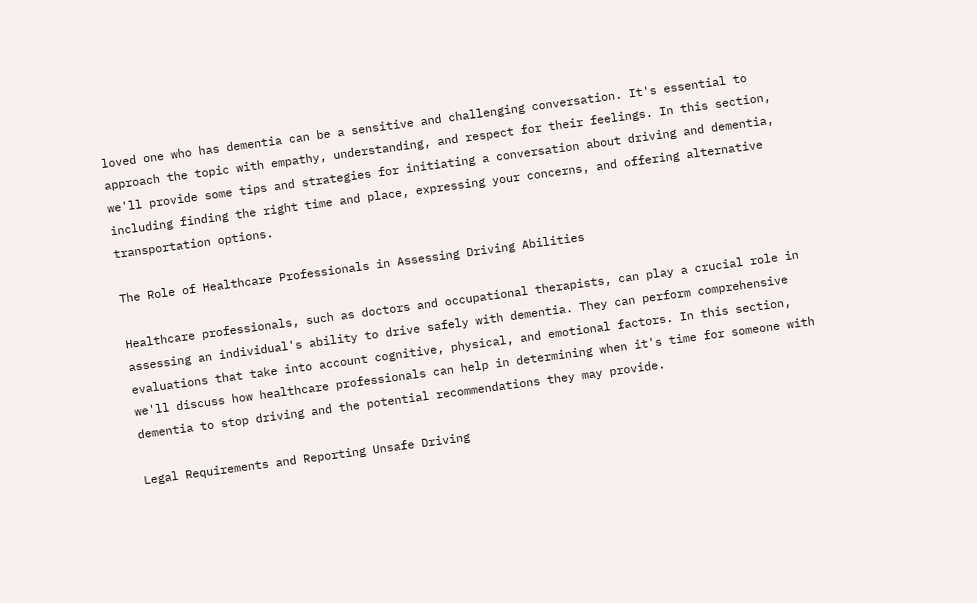loved one who has dementia can be a sensitive and challenging conversation. It's essential to approach the topic with empathy, understanding, and respect for their feelings. In this section, we'll provide some tips and strategies for initiating a conversation about driving and dementia, including finding the right time and place, expressing your concerns, and offering alternative transportation options.

The Role of Healthcare Professionals in Assessing Driving Abilities

Healthcare professionals, such as doctors and occupational therapists, can play a crucial role in assessing an individual's ability to drive safely with dementia. They can perform comprehensive evaluations that take into account cognitive, physical, and emotional factors. In this section, we'll discuss how healthcare professionals can help in determining when it's time for someone with dementia to stop driving and the potential recommendations they may provide.

Legal Requirements and Reporting Unsafe Driving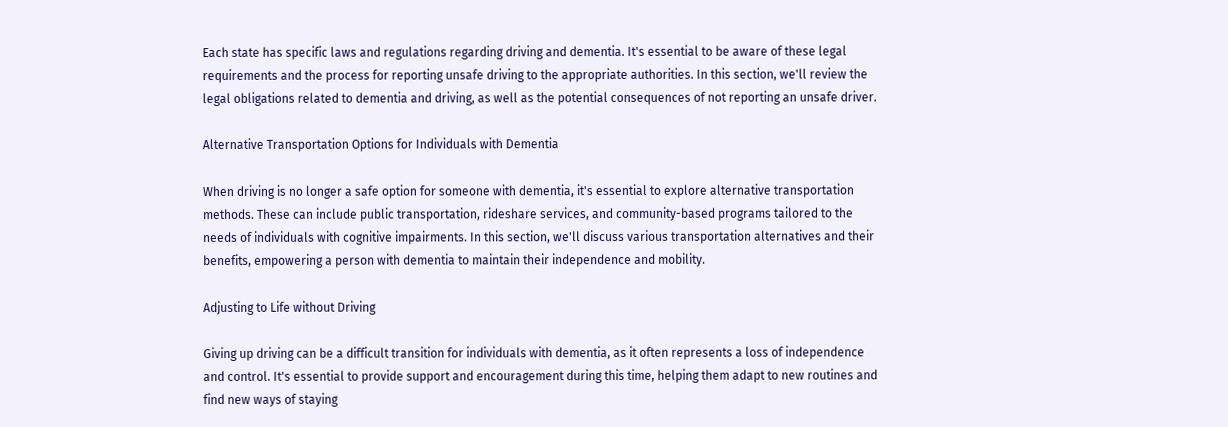Each state has specific laws and regulations regarding driving and dementia. It's essential to be aware of these legal requirements and the process for reporting unsafe driving to the appropriate authorities. In this section, we'll review the legal obligations related to dementia and driving, as well as the potential consequences of not reporting an unsafe driver.

Alternative Transportation Options for Individuals with Dementia

When driving is no longer a safe option for someone with dementia, it's essential to explore alternative transportation methods. These can include public transportation, rideshare services, and community-based programs tailored to the needs of individuals with cognitive impairments. In this section, we'll discuss various transportation alternatives and their benefits, empowering a person with dementia to maintain their independence and mobility.

Adjusting to Life without Driving

Giving up driving can be a difficult transition for individuals with dementia, as it often represents a loss of independence and control. It's essential to provide support and encouragement during this time, helping them adapt to new routines and find new ways of staying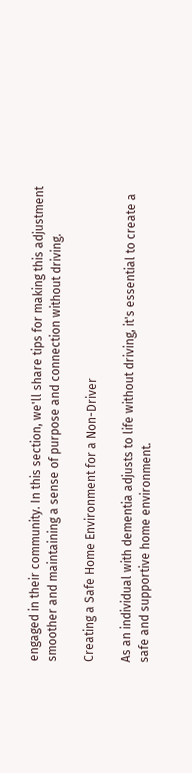engaged in their community. In this section, we'll share tips for making this adjustment smoother and maintaining a sense of purpose and connection without driving.

Creating a Safe Home Environment for a Non-Driver

As an individual with dementia adjusts to life without driving, it's essential to create a safe and supportive home environment.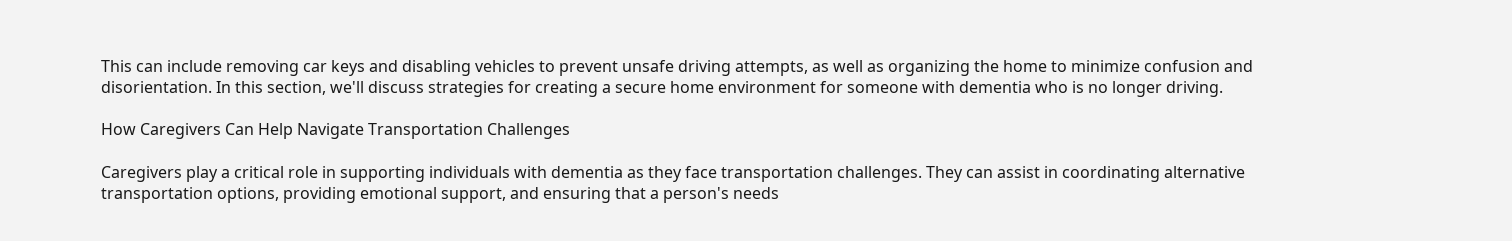This can include removing car keys and disabling vehicles to prevent unsafe driving attempts, as well as organizing the home to minimize confusion and disorientation. In this section, we'll discuss strategies for creating a secure home environment for someone with dementia who is no longer driving.

How Caregivers Can Help Navigate Transportation Challenges

Caregivers play a critical role in supporting individuals with dementia as they face transportation challenges. They can assist in coordinating alternative transportation options, providing emotional support, and ensuring that a person's needs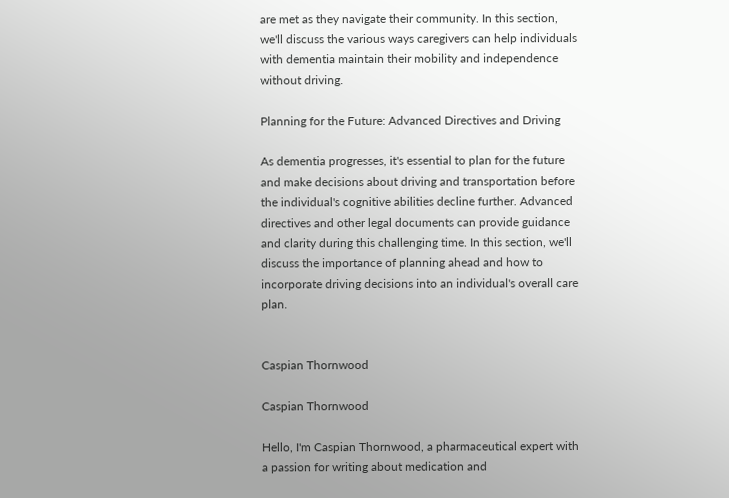are met as they navigate their community. In this section, we'll discuss the various ways caregivers can help individuals with dementia maintain their mobility and independence without driving.

Planning for the Future: Advanced Directives and Driving

As dementia progresses, it's essential to plan for the future and make decisions about driving and transportation before the individual's cognitive abilities decline further. Advanced directives and other legal documents can provide guidance and clarity during this challenging time. In this section, we'll discuss the importance of planning ahead and how to incorporate driving decisions into an individual's overall care plan.


Caspian Thornwood

Caspian Thornwood

Hello, I'm Caspian Thornwood, a pharmaceutical expert with a passion for writing about medication and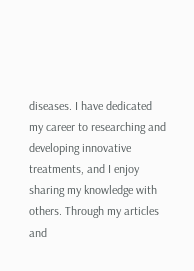diseases. I have dedicated my career to researching and developing innovative treatments, and I enjoy sharing my knowledge with others. Through my articles and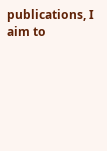publications, I aim to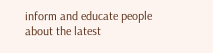inform and educate people about the latest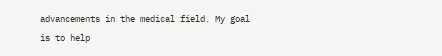advancements in the medical field. My goal is to help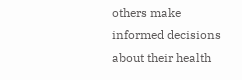others make informed decisions about their health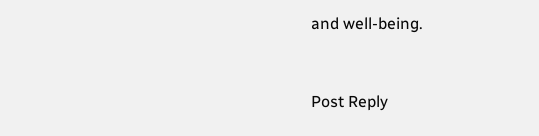and well-being.


Post Reply